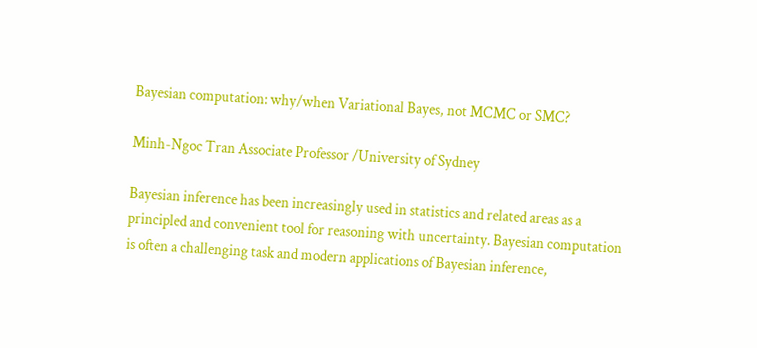Bayesian computation: why/when Variational Bayes, not MCMC or SMC?

Minh-Ngoc Tran Associate Professor /University of Sydney

Bayesian inference has been increasingly used in statistics and related areas as a principled and convenient tool for reasoning with uncertainty. Bayesian computation is often a challenging task and modern applications of Bayesian inference,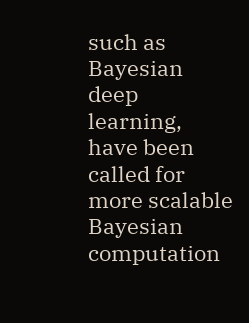such as Bayesian deep learning, have been called for more scalable Bayesian computation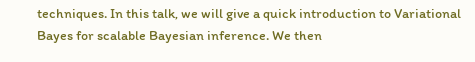techniques. In this talk, we will give a quick introduction to Variational Bayes for scalable Bayesian inference. We then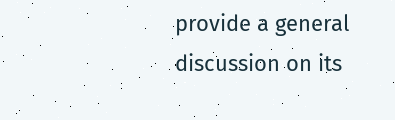provide a general discussion on its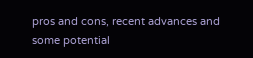pros and cons, recent advances and some potential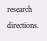research directions.